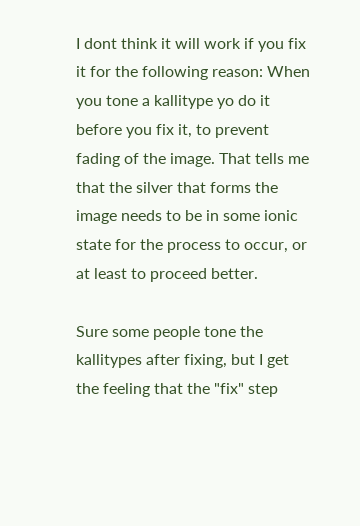I dont think it will work if you fix it for the following reason: When you tone a kallitype yo do it before you fix it, to prevent fading of the image. That tells me that the silver that forms the image needs to be in some ionic state for the process to occur, or at least to proceed better.

Sure some people tone the kallitypes after fixing, but I get the feeling that the "fix" step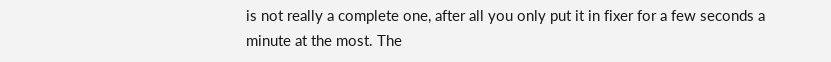is not really a complete one, after all you only put it in fixer for a few seconds a minute at the most. The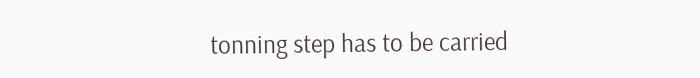tonning step has to be carried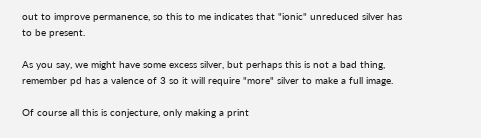out to improve permanence, so this to me indicates that "ionic" unreduced silver has to be present.

As you say, we might have some excess silver, but perhaps this is not a bad thing, remember pd has a valence of 3 so it will require "more" silver to make a full image.

Of course all this is conjecture, only making a print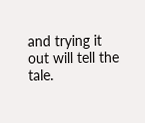and trying it out will tell the tale.